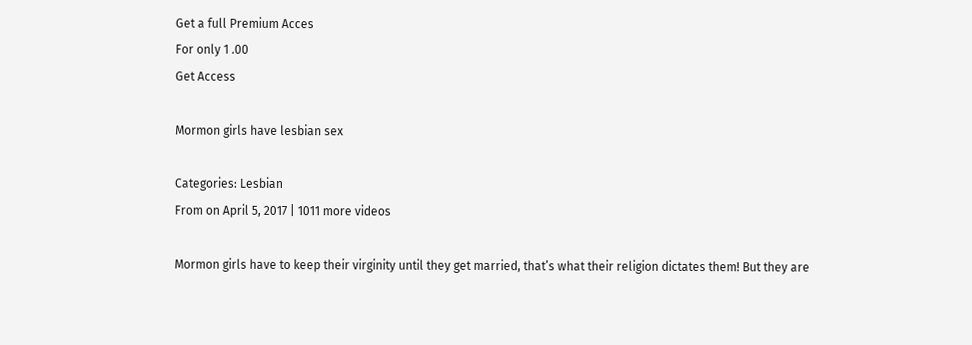Get a full Premium Acces
For only 1 .00
Get Access

Mormon girls have lesbian sex

Categories: Lesbian
From on April 5, 2017 | 1011 more videos

Mormon girls have to keep their virginity until they get married, that’s what their religion dictates them! But they are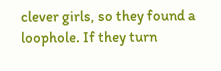clever girls, so they found a loophole. If they turn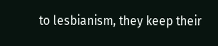to lesbianism, they keep their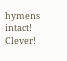hymens intact! Clever!